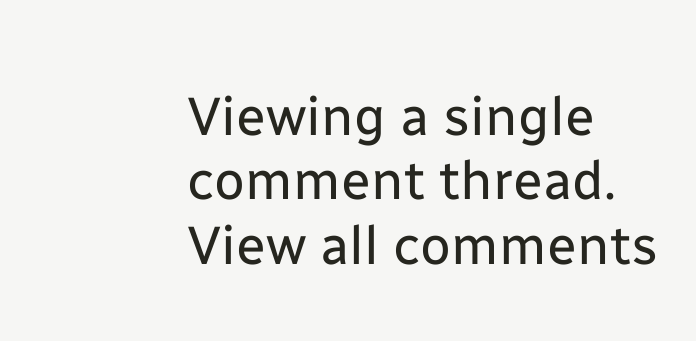Viewing a single comment thread. View all comments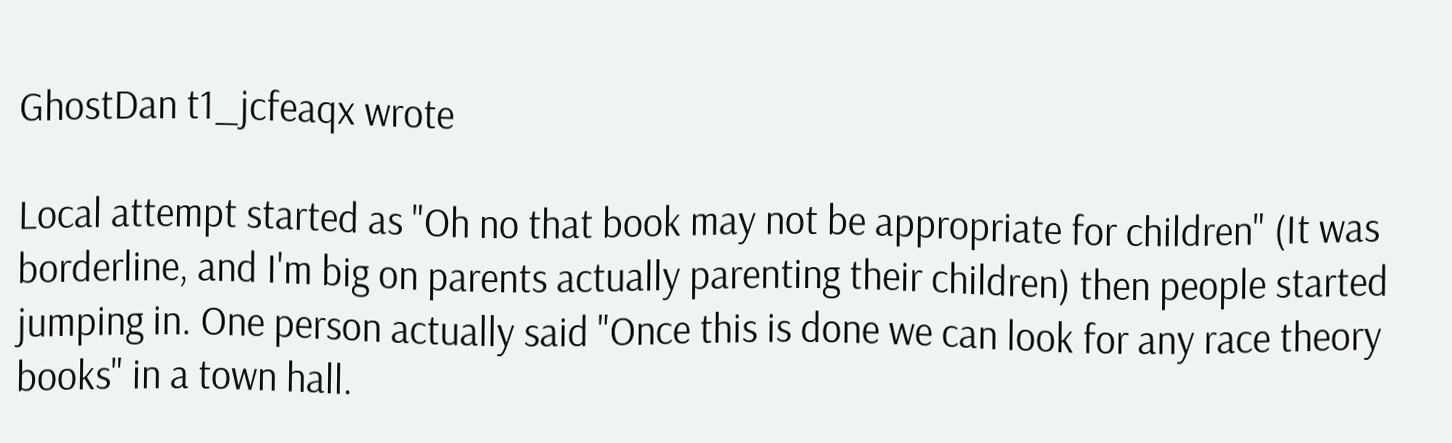GhostDan t1_jcfeaqx wrote

Local attempt started as "Oh no that book may not be appropriate for children" (It was borderline, and I'm big on parents actually parenting their children) then people started jumping in. One person actually said "Once this is done we can look for any race theory books" in a town hall.